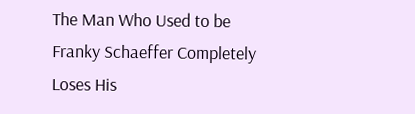The Man Who Used to be Franky Schaeffer Completely Loses His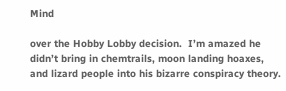Mind

over the Hobby Lobby decision.  I’m amazed he didn’t bring in chemtrails, moon landing hoaxes, and lizard people into his bizarre conspiracy theory.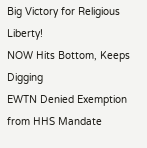Big Victory for Religious Liberty!
NOW Hits Bottom, Keeps Digging
EWTN Denied Exemption from HHS Mandate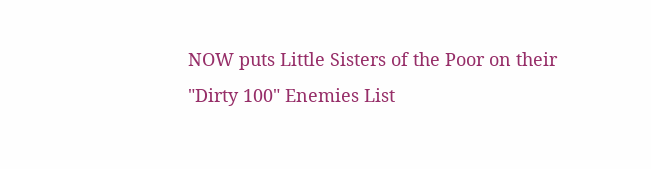NOW puts Little Sisters of the Poor on their "Dirty 100" Enemies List